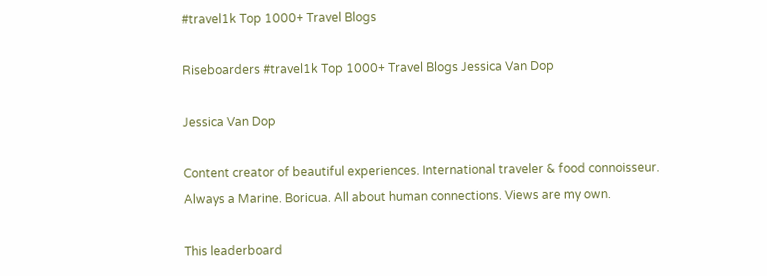#travel1k Top 1000+ Travel Blogs

Riseboarders #travel1k Top 1000+ Travel Blogs Jessica Van Dop

Jessica Van Dop

Content creator of beautiful experiences. International traveler & food connoisseur. Always a Marine. Boricua. All about human connections. Views are my own.

This leaderboard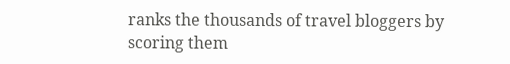ranks the thousands of travel bloggers by scoring them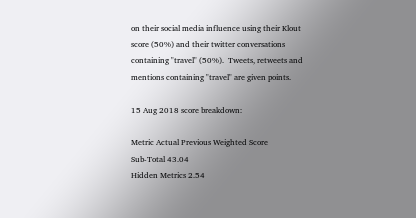on their social media influence using their Klout score (50%) and their twitter conversations containing "travel" (50%).  Tweets, retweets and mentions containing "travel" are given points.

15 Aug 2018 score breakdown:

Metric Actual Previous Weighted Score
Sub-Total 43.04
Hidden Metrics 2.54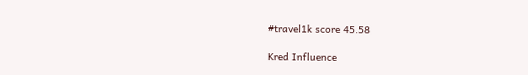#travel1k score 45.58

Kred Influence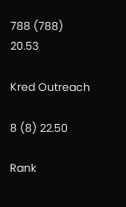788 (788) 20.53

Kred Outreach

8 (8) 22.50

Rank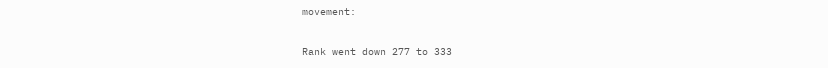movement:

Rank went down 277 to 333